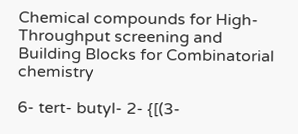Chemical compounds for High-Throughput screening and
Building Blocks for Combinatorial chemistry

6- tert- butyl- 2- {[(3-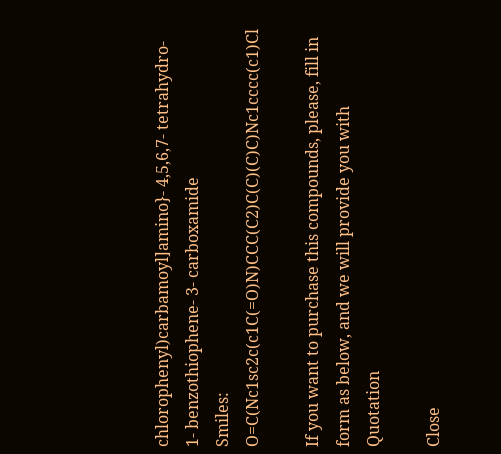chlorophenyl)carbamoyl]amino}- 4,5,6,7- tetrahydro- 1- benzothiophene- 3- carboxamide
Smiles: O=C(Nc1sc2c(c1C(=O)N)CCC(C2)C(C)(C)C)Nc1cccc(c1)Cl

If you want to purchase this compounds, please, fill in form as below, and we will provide you with Quotation

Close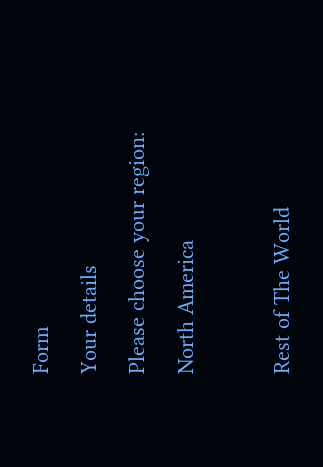Form

Your details

Please choose your region:

North America



Rest of The World